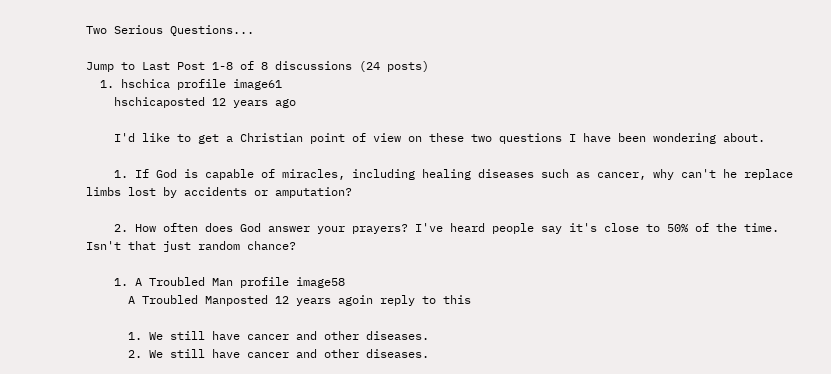Two Serious Questions...

Jump to Last Post 1-8 of 8 discussions (24 posts)
  1. hschica profile image61
    hschicaposted 12 years ago

    I'd like to get a Christian point of view on these two questions I have been wondering about.

    1. If God is capable of miracles, including healing diseases such as cancer, why can't he replace limbs lost by accidents or amputation?

    2. How often does God answer your prayers? I've heard people say it's close to 50% of the time. Isn't that just random chance?

    1. A Troubled Man profile image58
      A Troubled Manposted 12 years agoin reply to this

      1. We still have cancer and other diseases.
      2. We still have cancer and other diseases.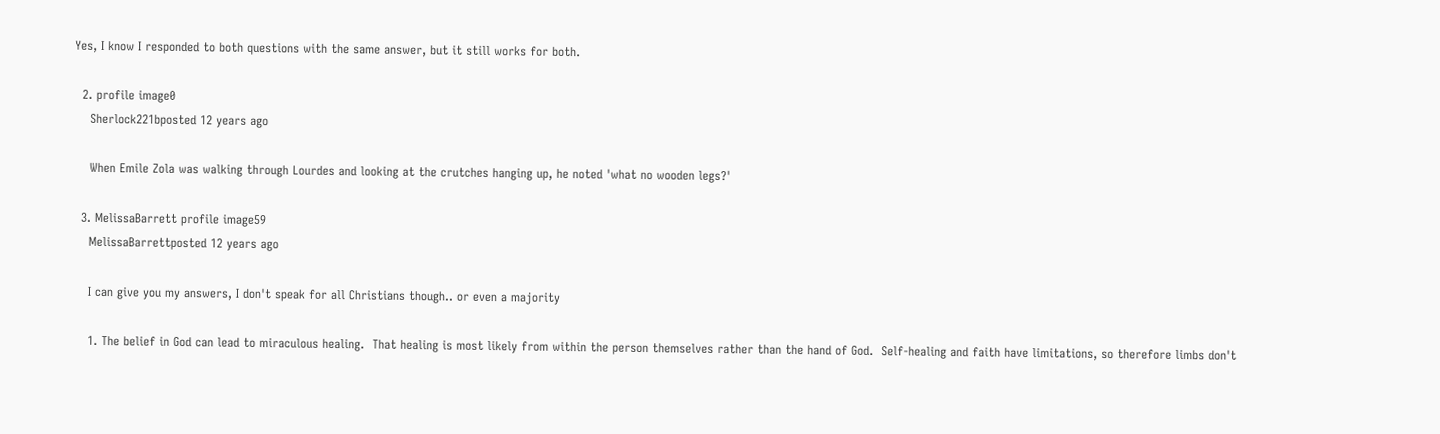Yes, I know I responded to both questions with the same answer, but it still works for both.

  2. profile image0
    Sherlock221bposted 12 years ago

    When Emile Zola was walking through Lourdes and looking at the crutches hanging up, he noted 'what no wooden legs?'

  3. MelissaBarrett profile image59
    MelissaBarrettposted 12 years ago

    I can give you my answers, I don't speak for all Christians though.. or even a majority

    1. The belief in God can lead to miraculous healing.  That healing is most likely from within the person themselves rather than the hand of God.  Self-healing and faith have limitations, so therefore limbs don't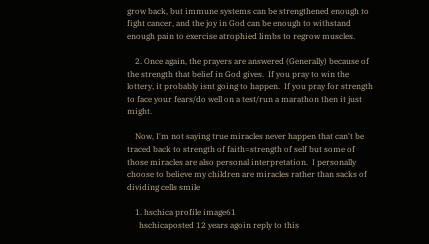grow back, but immune systems can be strengthened enough to fight cancer, and the joy in God can be enough to withstand enough pain to exercise atrophied limbs to regrow muscles.

    2. Once again, the prayers are answered (Generally) because of the strength that belief in God gives.  If you pray to win the lottery, it probably isnt going to happen.  If you pray for strength to face your fears/do well on a test/run a marathon then it just might.

    Now, I'm not saying true miracles never happen that can't be traced back to strength of faith=strength of self but some of those miracles are also personal interpretation.  I personally choose to believe my children are miracles rather than sacks of dividing cells smile

    1. hschica profile image61
      hschicaposted 12 years agoin reply to this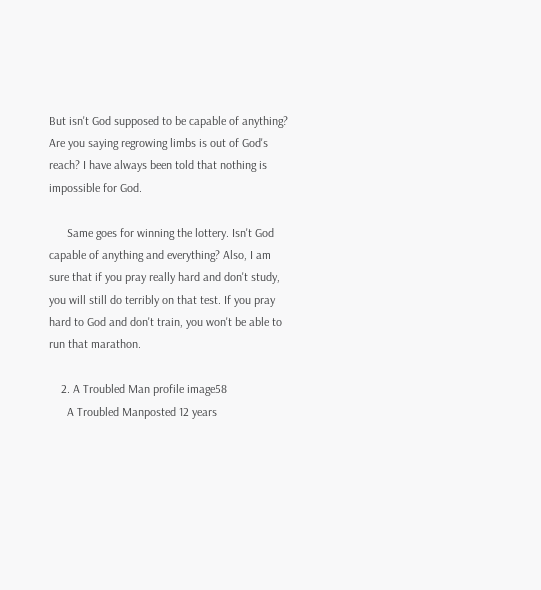But isn't God supposed to be capable of anything? Are you saying regrowing limbs is out of God's reach? I have always been told that nothing is impossible for God.

      Same goes for winning the lottery. Isn't God capable of anything and everything? Also, I am sure that if you pray really hard and don't study, you will still do terribly on that test. If you pray hard to God and don't train, you won't be able to run that marathon.

    2. A Troubled Man profile image58
      A Troubled Manposted 12 years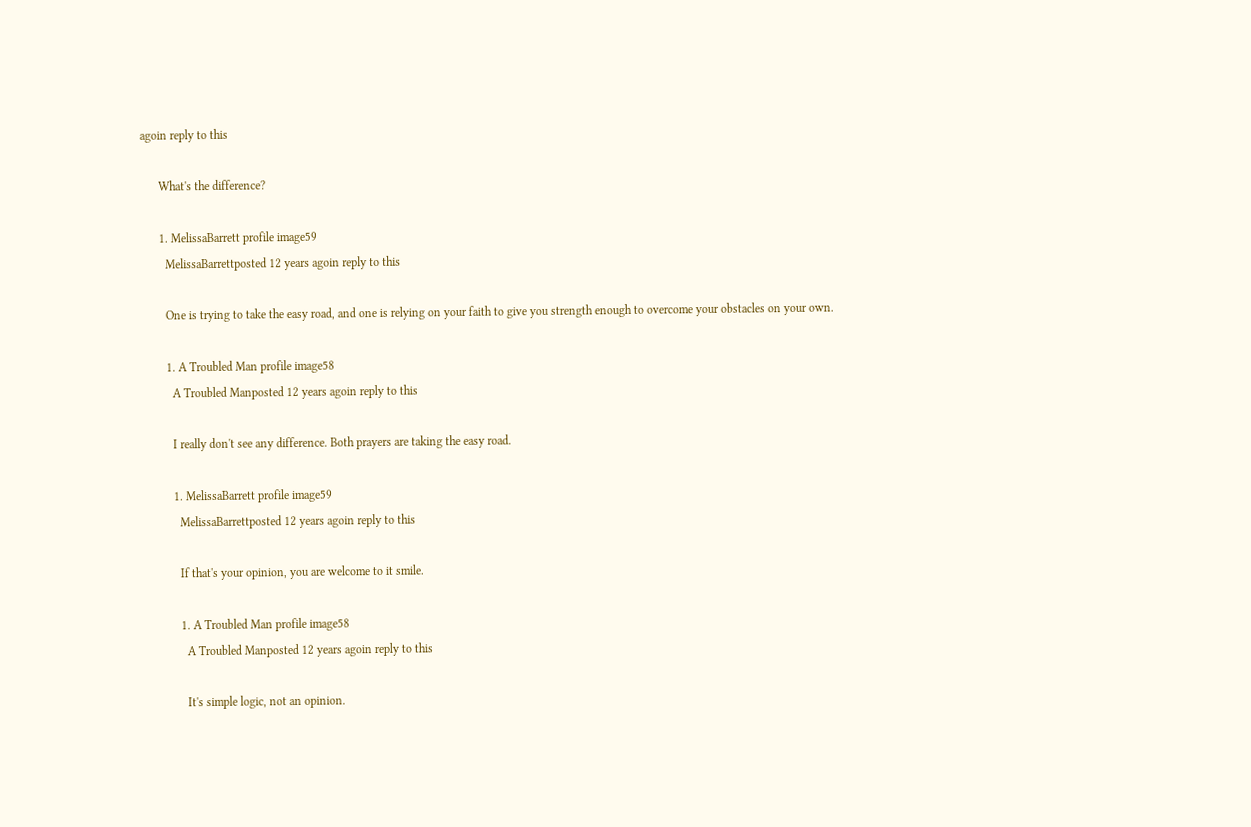agoin reply to this

      What's the difference?

      1. MelissaBarrett profile image59
        MelissaBarrettposted 12 years agoin reply to this

        One is trying to take the easy road, and one is relying on your faith to give you strength enough to overcome your obstacles on your own.

        1. A Troubled Man profile image58
          A Troubled Manposted 12 years agoin reply to this

          I really don't see any difference. Both prayers are taking the easy road.

          1. MelissaBarrett profile image59
            MelissaBarrettposted 12 years agoin reply to this

            If that's your opinion, you are welcome to it smile.

            1. A Troubled Man profile image58
              A Troubled Manposted 12 years agoin reply to this

              It's simple logic, not an opinion.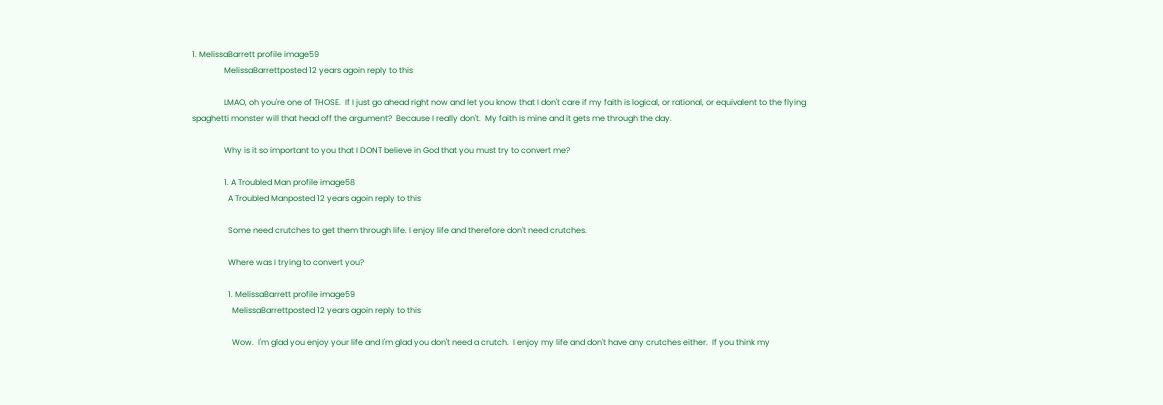1. MelissaBarrett profile image59
                MelissaBarrettposted 12 years agoin reply to this

                LMAO, oh you're one of THOSE.  If I just go ahead right now and let you know that I don't care if my faith is logical, or rational, or equivalent to the flying spaghetti monster will that head off the argument?  Because I really don't.  My faith is mine and it gets me through the day.

                Why is it so important to you that I DONT believe in God that you must try to convert me?

                1. A Troubled Man profile image58
                  A Troubled Manposted 12 years agoin reply to this

                  Some need crutches to get them through life. I enjoy life and therefore don't need crutches.

                  Where was I trying to convert you?

                  1. MelissaBarrett profile image59
                    MelissaBarrettposted 12 years agoin reply to this

                    Wow.  I'm glad you enjoy your life and I'm glad you don't need a crutch.  I enjoy my life and don't have any crutches either.  If you think my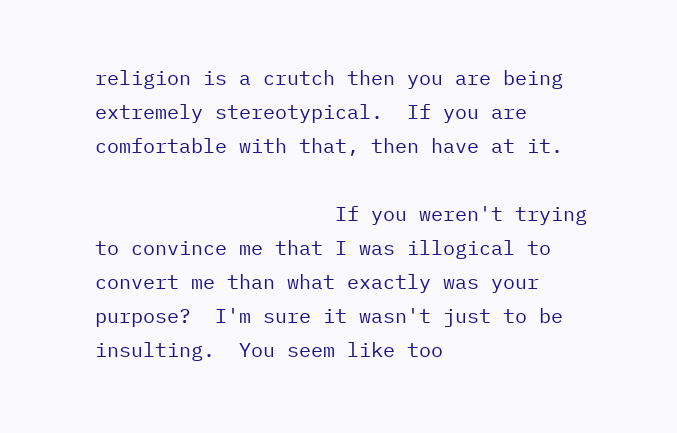religion is a crutch then you are being extremely stereotypical.  If you are comfortable with that, then have at it.

                    If you weren't trying to convince me that I was illogical to convert me than what exactly was your purpose?  I'm sure it wasn't just to be insulting.  You seem like too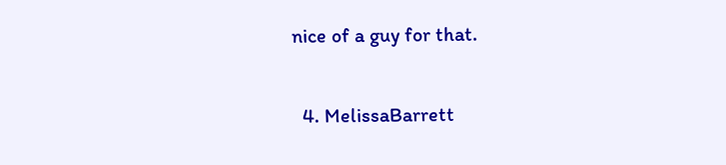nice of a guy for that.

  4. MelissaBarrett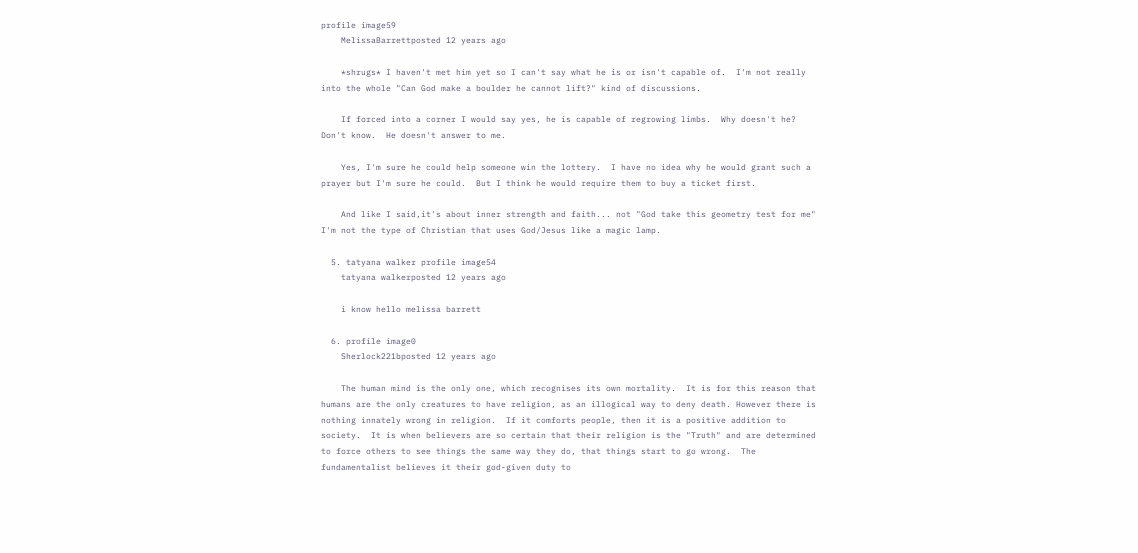profile image59
    MelissaBarrettposted 12 years ago

    *shrugs* I haven't met him yet so I can't say what he is or isn't capable of.  I'm not really into the whole "Can God make a boulder he cannot lift?" kind of discussions.

    If forced into a corner I would say yes, he is capable of regrowing limbs.  Why doesn't he?  Don't know.  He doesn't answer to me.

    Yes, I'm sure he could help someone win the lottery.  I have no idea why he would grant such a prayer but I'm sure he could.  But I think he would require them to buy a ticket first.

    And like I said,it's about inner strength and faith... not "God take this geometry test for me" I'm not the type of Christian that uses God/Jesus like a magic lamp.

  5. tatyana walker profile image54
    tatyana walkerposted 12 years ago

    i know hello melissa barrett

  6. profile image0
    Sherlock221bposted 12 years ago

    The human mind is the only one, which recognises its own mortality.  It is for this reason that humans are the only creatures to have religion, as an illogical way to deny death. However there is nothing innately wrong in religion.  If it comforts people, then it is a positive addition to society.  It is when believers are so certain that their religion is the "Truth" and are determined to force others to see things the same way they do, that things start to go wrong.  The fundamentalist believes it their god-given duty to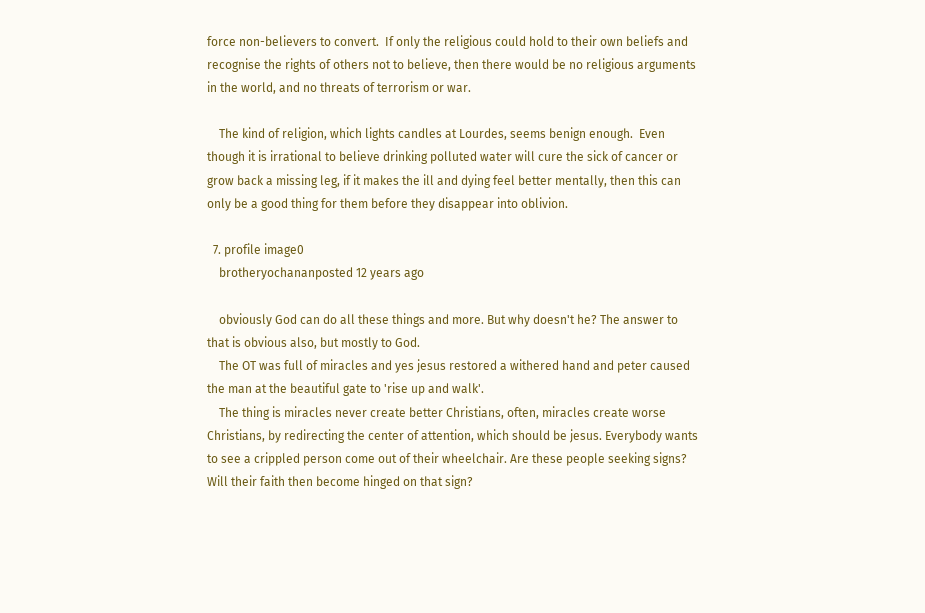force non-believers to convert.  If only the religious could hold to their own beliefs and recognise the rights of others not to believe, then there would be no religious arguments in the world, and no threats of terrorism or war.

    The kind of religion, which lights candles at Lourdes, seems benign enough.  Even though it is irrational to believe drinking polluted water will cure the sick of cancer or grow back a missing leg, if it makes the ill and dying feel better mentally, then this can only be a good thing for them before they disappear into oblivion.

  7. profile image0
    brotheryochananposted 12 years ago

    obviously God can do all these things and more. But why doesn't he? The answer to that is obvious also, but mostly to God.
    The OT was full of miracles and yes jesus restored a withered hand and peter caused the man at the beautiful gate to 'rise up and walk'.
    The thing is miracles never create better Christians, often, miracles create worse Christians, by redirecting the center of attention, which should be jesus. Everybody wants to see a crippled person come out of their wheelchair. Are these people seeking signs? Will their faith then become hinged on that sign?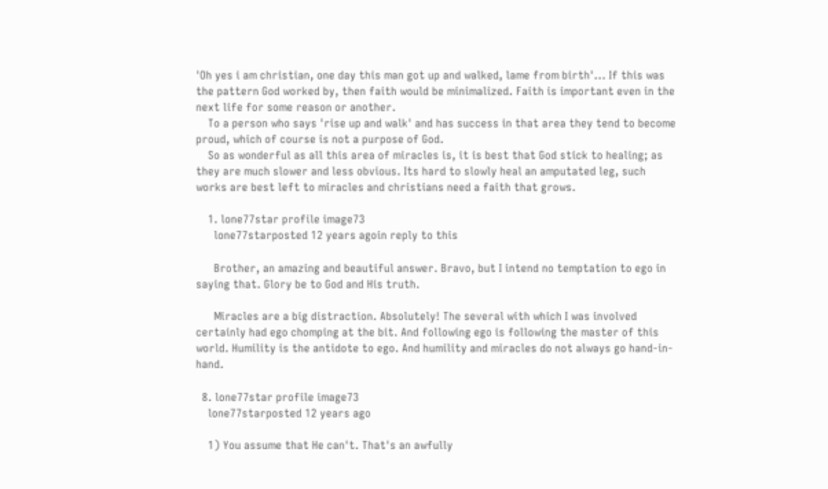'Oh yes i am christian, one day this man got up and walked, lame from birth'... If this was the pattern God worked by, then faith would be minimalized. Faith is important even in the next life for some reason or another.
    To a person who says 'rise up and walk' and has success in that area they tend to become proud, which of course is not a purpose of God.
    So as wonderful as all this area of miracles is, it is best that God stick to healing; as they are much slower and less obvious. Its hard to slowly heal an amputated leg, such works are best left to miracles and christians need a faith that grows.

    1. lone77star profile image73
      lone77starposted 12 years agoin reply to this

      Brother, an amazing and beautiful answer. Bravo, but I intend no temptation to ego in saying that. Glory be to God and His truth.

      Miracles are a big distraction. Absolutely! The several with which I was involved certainly had ego chomping at the bit. And following ego is following the master of this world. Humility is the antidote to ego. And humility and miracles do not always go hand-in-hand.

  8. lone77star profile image73
    lone77starposted 12 years ago

    1) You assume that He can't. That's an awfully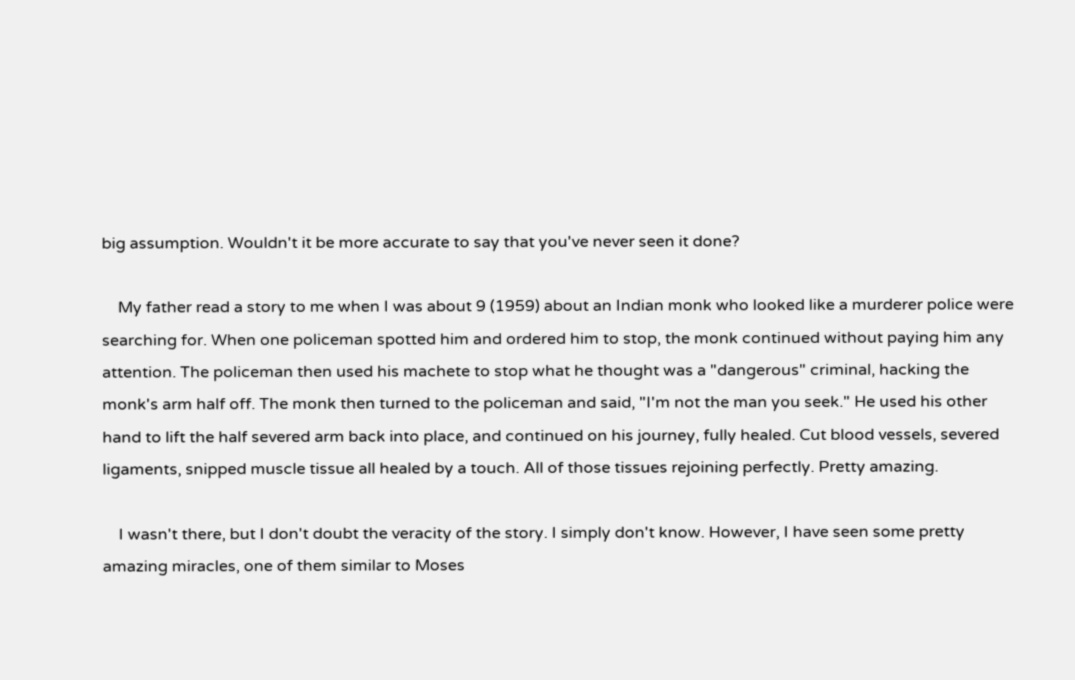big assumption. Wouldn't it be more accurate to say that you've never seen it done?

    My father read a story to me when I was about 9 (1959) about an Indian monk who looked like a murderer police were searching for. When one policeman spotted him and ordered him to stop, the monk continued without paying him any attention. The policeman then used his machete to stop what he thought was a "dangerous" criminal, hacking the monk's arm half off. The monk then turned to the policeman and said, "I'm not the man you seek." He used his other hand to lift the half severed arm back into place, and continued on his journey, fully healed. Cut blood vessels, severed ligaments, snipped muscle tissue all healed by a touch. All of those tissues rejoining perfectly. Pretty amazing.

    I wasn't there, but I don't doubt the veracity of the story. I simply don't know. However, I have seen some pretty amazing miracles, one of them similar to Moses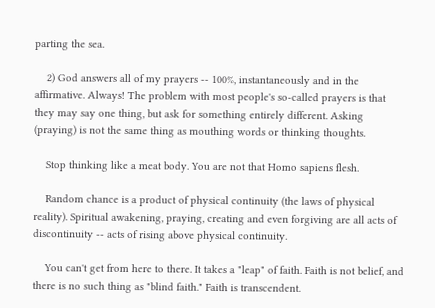parting the sea.

    2) God answers all of my prayers -- 100%, instantaneously and in the affirmative. Always! The problem with most people's so-called prayers is that they may say one thing, but ask for something entirely different. Asking (praying) is not the same thing as mouthing words or thinking thoughts.

    Stop thinking like a meat body. You are not that Homo sapiens flesh.

    Random chance is a product of physical continuity (the laws of physical reality). Spiritual awakening, praying, creating and even forgiving are all acts of discontinuity -- acts of rising above physical continuity.

    You can't get from here to there. It takes a "leap" of faith. Faith is not belief, and there is no such thing as "blind faith." Faith is transcendent.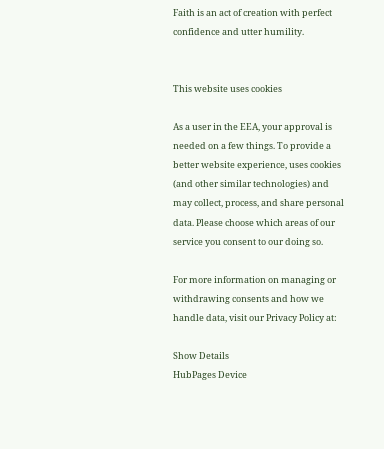Faith is an act of creation with perfect confidence and utter humility.


This website uses cookies

As a user in the EEA, your approval is needed on a few things. To provide a better website experience, uses cookies (and other similar technologies) and may collect, process, and share personal data. Please choose which areas of our service you consent to our doing so.

For more information on managing or withdrawing consents and how we handle data, visit our Privacy Policy at:

Show Details
HubPages Device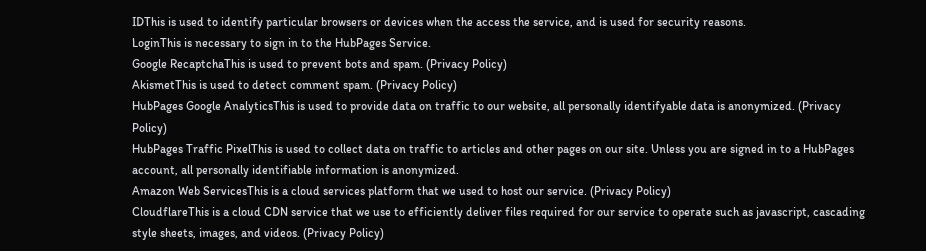IDThis is used to identify particular browsers or devices when the access the service, and is used for security reasons.
LoginThis is necessary to sign in to the HubPages Service.
Google RecaptchaThis is used to prevent bots and spam. (Privacy Policy)
AkismetThis is used to detect comment spam. (Privacy Policy)
HubPages Google AnalyticsThis is used to provide data on traffic to our website, all personally identifyable data is anonymized. (Privacy Policy)
HubPages Traffic PixelThis is used to collect data on traffic to articles and other pages on our site. Unless you are signed in to a HubPages account, all personally identifiable information is anonymized.
Amazon Web ServicesThis is a cloud services platform that we used to host our service. (Privacy Policy)
CloudflareThis is a cloud CDN service that we use to efficiently deliver files required for our service to operate such as javascript, cascading style sheets, images, and videos. (Privacy Policy)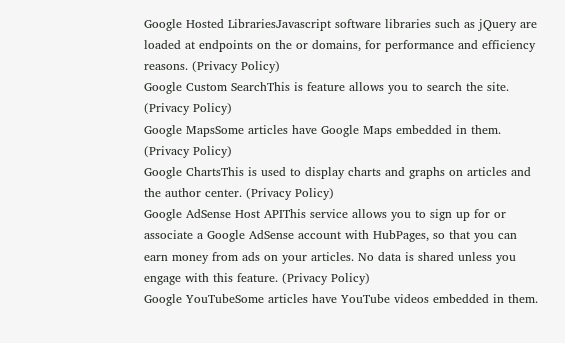Google Hosted LibrariesJavascript software libraries such as jQuery are loaded at endpoints on the or domains, for performance and efficiency reasons. (Privacy Policy)
Google Custom SearchThis is feature allows you to search the site. (Privacy Policy)
Google MapsSome articles have Google Maps embedded in them. (Privacy Policy)
Google ChartsThis is used to display charts and graphs on articles and the author center. (Privacy Policy)
Google AdSense Host APIThis service allows you to sign up for or associate a Google AdSense account with HubPages, so that you can earn money from ads on your articles. No data is shared unless you engage with this feature. (Privacy Policy)
Google YouTubeSome articles have YouTube videos embedded in them.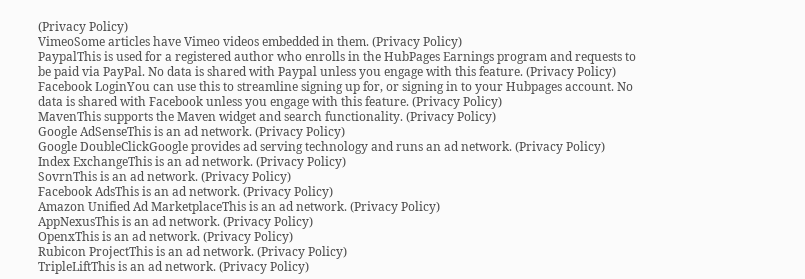(Privacy Policy)
VimeoSome articles have Vimeo videos embedded in them. (Privacy Policy)
PaypalThis is used for a registered author who enrolls in the HubPages Earnings program and requests to be paid via PayPal. No data is shared with Paypal unless you engage with this feature. (Privacy Policy)
Facebook LoginYou can use this to streamline signing up for, or signing in to your Hubpages account. No data is shared with Facebook unless you engage with this feature. (Privacy Policy)
MavenThis supports the Maven widget and search functionality. (Privacy Policy)
Google AdSenseThis is an ad network. (Privacy Policy)
Google DoubleClickGoogle provides ad serving technology and runs an ad network. (Privacy Policy)
Index ExchangeThis is an ad network. (Privacy Policy)
SovrnThis is an ad network. (Privacy Policy)
Facebook AdsThis is an ad network. (Privacy Policy)
Amazon Unified Ad MarketplaceThis is an ad network. (Privacy Policy)
AppNexusThis is an ad network. (Privacy Policy)
OpenxThis is an ad network. (Privacy Policy)
Rubicon ProjectThis is an ad network. (Privacy Policy)
TripleLiftThis is an ad network. (Privacy Policy)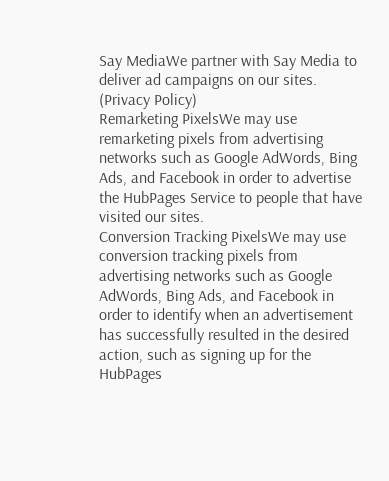Say MediaWe partner with Say Media to deliver ad campaigns on our sites. (Privacy Policy)
Remarketing PixelsWe may use remarketing pixels from advertising networks such as Google AdWords, Bing Ads, and Facebook in order to advertise the HubPages Service to people that have visited our sites.
Conversion Tracking PixelsWe may use conversion tracking pixels from advertising networks such as Google AdWords, Bing Ads, and Facebook in order to identify when an advertisement has successfully resulted in the desired action, such as signing up for the HubPages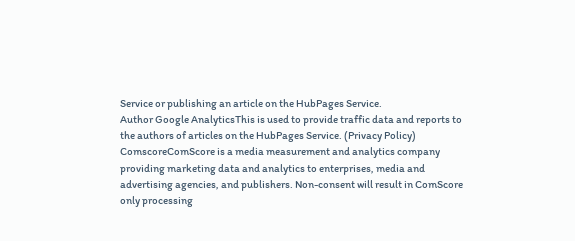Service or publishing an article on the HubPages Service.
Author Google AnalyticsThis is used to provide traffic data and reports to the authors of articles on the HubPages Service. (Privacy Policy)
ComscoreComScore is a media measurement and analytics company providing marketing data and analytics to enterprises, media and advertising agencies, and publishers. Non-consent will result in ComScore only processing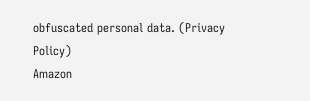obfuscated personal data. (Privacy Policy)
Amazon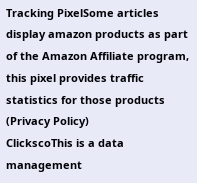Tracking PixelSome articles display amazon products as part of the Amazon Affiliate program, this pixel provides traffic statistics for those products (Privacy Policy)
ClickscoThis is a data management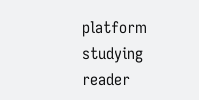platform studying reader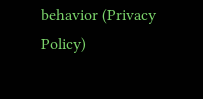behavior (Privacy Policy)